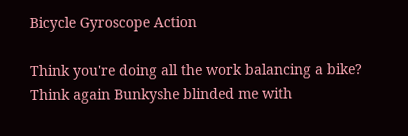Bicycle Gyroscope Action

Think you're doing all the work balancing a bike?  Think again Bunkyshe blinded me with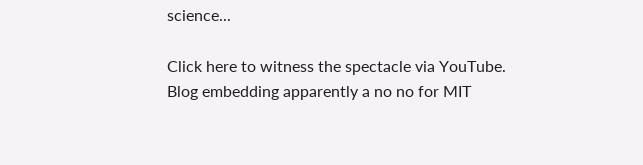science...

Click here to witness the spectacle via YouTube.  Blog embedding apparently a no no for MIT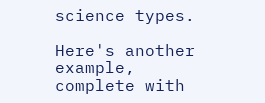science types.

Here's another example, complete with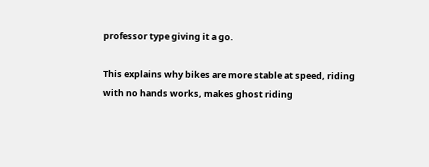professor type giving it a go.

This explains why bikes are more stable at speed, riding with no hands works, makes ghost riding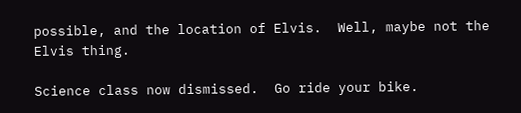possible, and the location of Elvis.  Well, maybe not the Elvis thing.

Science class now dismissed.  Go ride your bike.